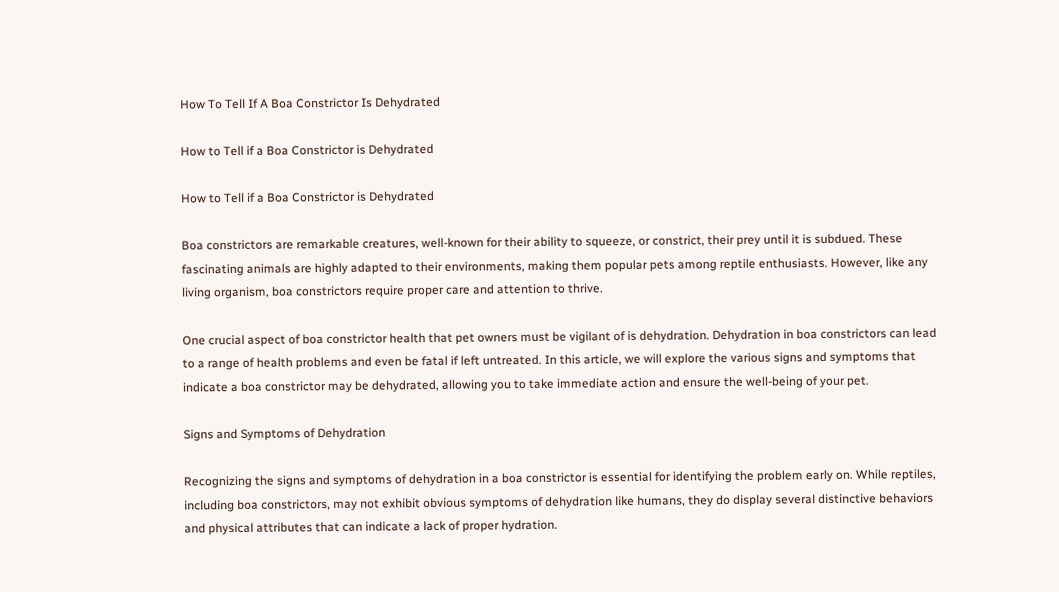How To Tell If A Boa Constrictor Is Dehydrated

How to Tell if a Boa Constrictor is Dehydrated

How to Tell if a Boa Constrictor is Dehydrated

Boa constrictors are remarkable creatures, well-known for their ability to squeeze, or constrict, their prey until it is subdued. These fascinating animals are highly adapted to their environments, making them popular pets among reptile enthusiasts. However, like any living organism, boa constrictors require proper care and attention to thrive.

One crucial aspect of boa constrictor health that pet owners must be vigilant of is dehydration. Dehydration in boa constrictors can lead to a range of health problems and even be fatal if left untreated. In this article, we will explore the various signs and symptoms that indicate a boa constrictor may be dehydrated, allowing you to take immediate action and ensure the well-being of your pet.

Signs and Symptoms of Dehydration

Recognizing the signs and symptoms of dehydration in a boa constrictor is essential for identifying the problem early on. While reptiles, including boa constrictors, may not exhibit obvious symptoms of dehydration like humans, they do display several distinctive behaviors and physical attributes that can indicate a lack of proper hydration.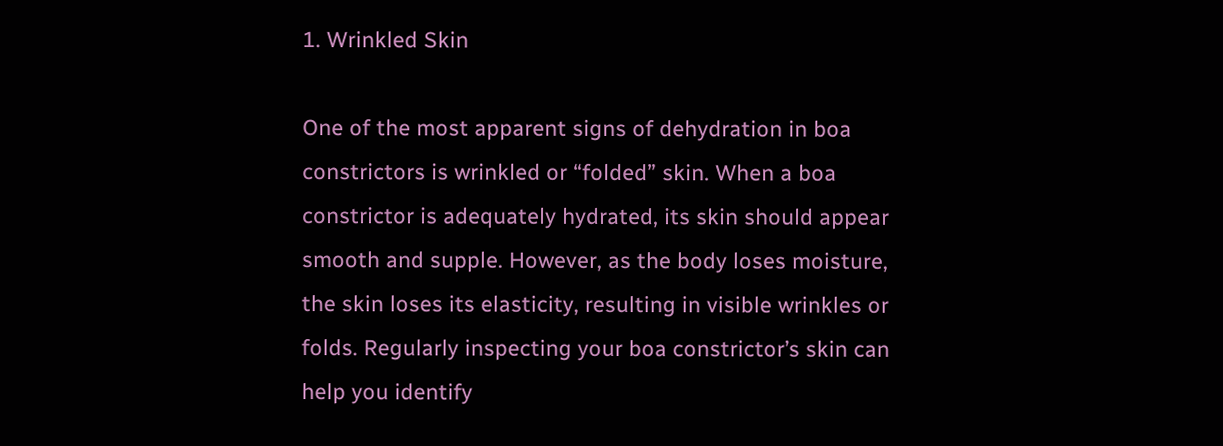1. Wrinkled Skin

One of the most apparent signs of dehydration in boa constrictors is wrinkled or “folded” skin. When a boa constrictor is adequately hydrated, its skin should appear smooth and supple. However, as the body loses moisture, the skin loses its elasticity, resulting in visible wrinkles or folds. Regularly inspecting your boa constrictor’s skin can help you identify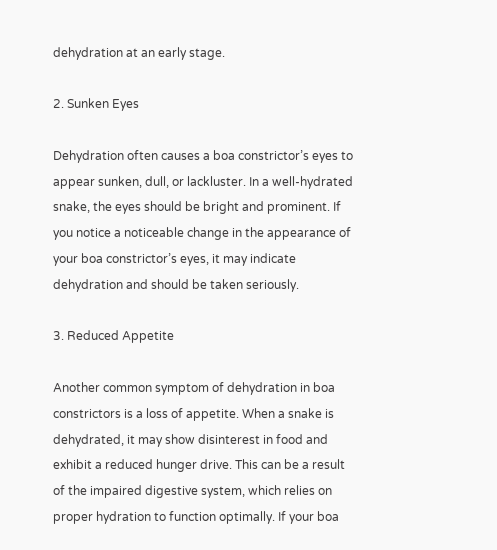dehydration at an early stage.

2. Sunken Eyes

Dehydration often causes a boa constrictor’s eyes to appear sunken, dull, or lackluster. In a well-hydrated snake, the eyes should be bright and prominent. If you notice a noticeable change in the appearance of your boa constrictor’s eyes, it may indicate dehydration and should be taken seriously.

3. Reduced Appetite

Another common symptom of dehydration in boa constrictors is a loss of appetite. When a snake is dehydrated, it may show disinterest in food and exhibit a reduced hunger drive. This can be a result of the impaired digestive system, which relies on proper hydration to function optimally. If your boa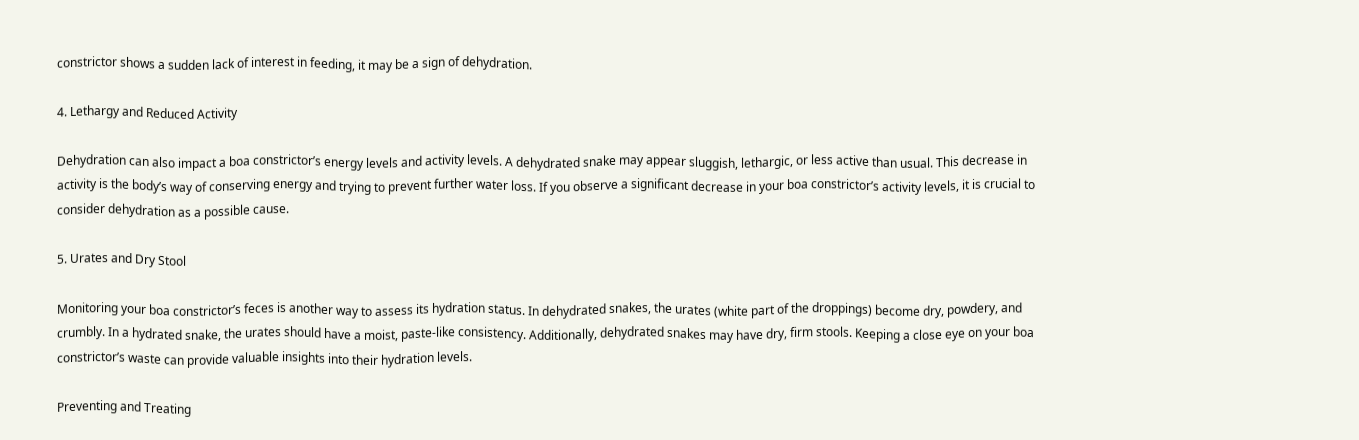constrictor shows a sudden lack of interest in feeding, it may be a sign of dehydration.

4. Lethargy and Reduced Activity

Dehydration can also impact a boa constrictor’s energy levels and activity levels. A dehydrated snake may appear sluggish, lethargic, or less active than usual. This decrease in activity is the body’s way of conserving energy and trying to prevent further water loss. If you observe a significant decrease in your boa constrictor’s activity levels, it is crucial to consider dehydration as a possible cause.

5. Urates and Dry Stool

Monitoring your boa constrictor’s feces is another way to assess its hydration status. In dehydrated snakes, the urates (white part of the droppings) become dry, powdery, and crumbly. In a hydrated snake, the urates should have a moist, paste-like consistency. Additionally, dehydrated snakes may have dry, firm stools. Keeping a close eye on your boa constrictor’s waste can provide valuable insights into their hydration levels.

Preventing and Treating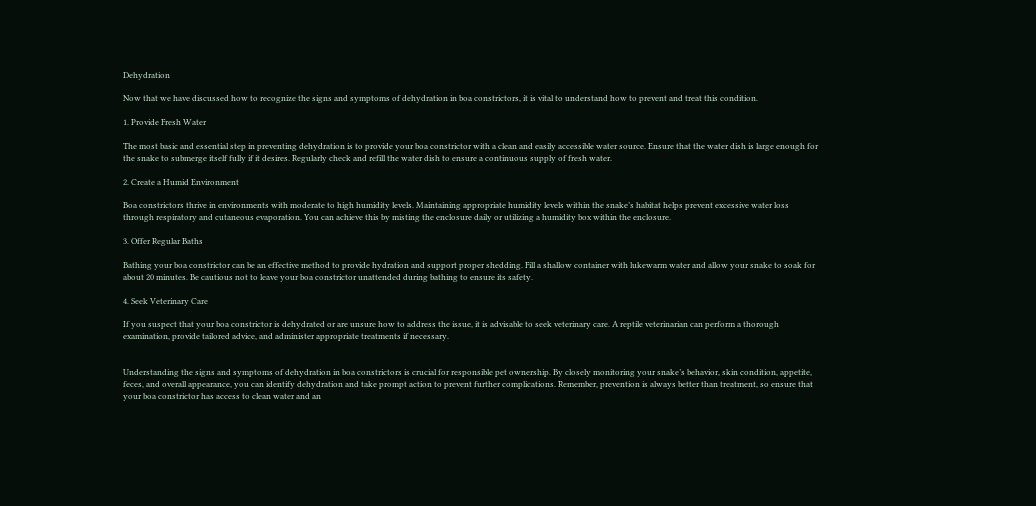Dehydration

Now that we have discussed how to recognize the signs and symptoms of dehydration in boa constrictors, it is vital to understand how to prevent and treat this condition.

1. Provide Fresh Water

The most basic and essential step in preventing dehydration is to provide your boa constrictor with a clean and easily accessible water source. Ensure that the water dish is large enough for the snake to submerge itself fully if it desires. Regularly check and refill the water dish to ensure a continuous supply of fresh water.

2. Create a Humid Environment

Boa constrictors thrive in environments with moderate to high humidity levels. Maintaining appropriate humidity levels within the snake’s habitat helps prevent excessive water loss through respiratory and cutaneous evaporation. You can achieve this by misting the enclosure daily or utilizing a humidity box within the enclosure.

3. Offer Regular Baths

Bathing your boa constrictor can be an effective method to provide hydration and support proper shedding. Fill a shallow container with lukewarm water and allow your snake to soak for about 20 minutes. Be cautious not to leave your boa constrictor unattended during bathing to ensure its safety.

4. Seek Veterinary Care

If you suspect that your boa constrictor is dehydrated or are unsure how to address the issue, it is advisable to seek veterinary care. A reptile veterinarian can perform a thorough examination, provide tailored advice, and administer appropriate treatments if necessary.


Understanding the signs and symptoms of dehydration in boa constrictors is crucial for responsible pet ownership. By closely monitoring your snake’s behavior, skin condition, appetite, feces, and overall appearance, you can identify dehydration and take prompt action to prevent further complications. Remember, prevention is always better than treatment, so ensure that your boa constrictor has access to clean water and an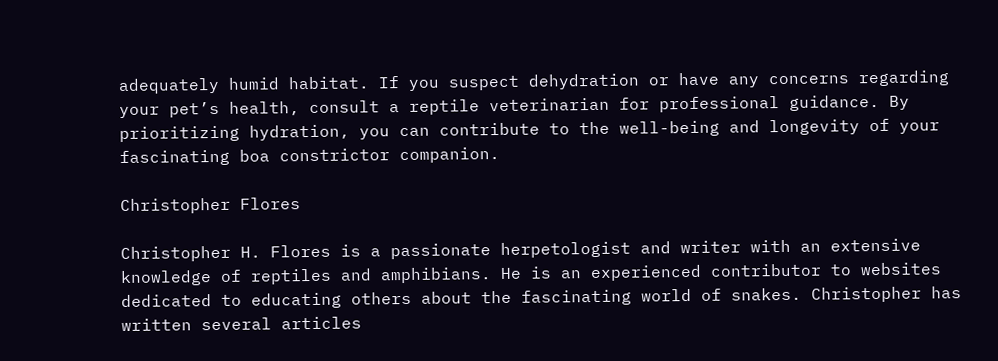adequately humid habitat. If you suspect dehydration or have any concerns regarding your pet’s health, consult a reptile veterinarian for professional guidance. By prioritizing hydration, you can contribute to the well-being and longevity of your fascinating boa constrictor companion.

Christopher Flores

Christopher H. Flores is a passionate herpetologist and writer with an extensive knowledge of reptiles and amphibians. He is an experienced contributor to websites dedicated to educating others about the fascinating world of snakes. Christopher has written several articles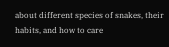about different species of snakes, their habits, and how to care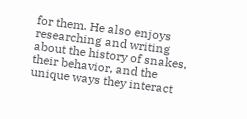for them. He also enjoys researching and writing about the history of snakes, their behavior, and the unique ways they interact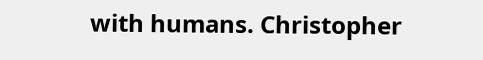with humans. Christopher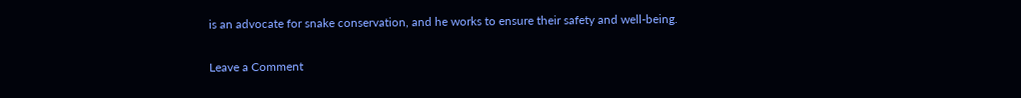is an advocate for snake conservation, and he works to ensure their safety and well-being.

Leave a Comment